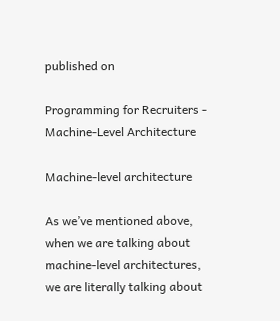published on

Programming for Recruiters - Machine-Level Architecture

Machine-level architecture

As we’ve mentioned above, when we are talking about machine-level architectures, we are literally talking about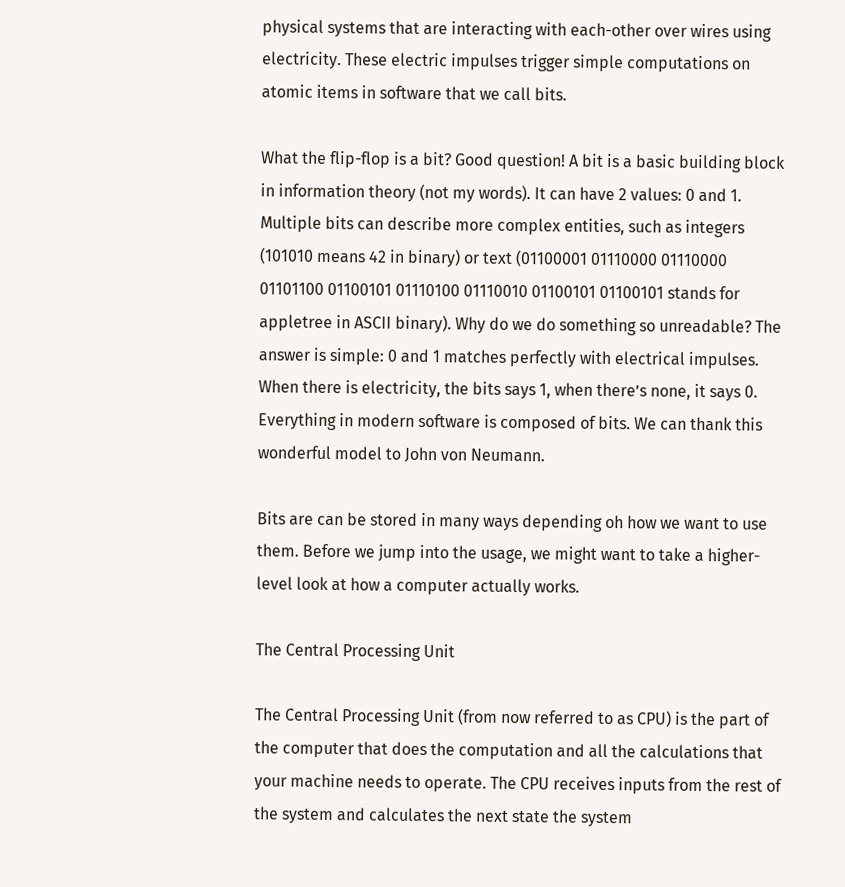physical systems that are interacting with each-other over wires using electricity. These electric impulses trigger simple computations on atomic items in software that we call bits.

What the flip-flop is a bit? Good question! A bit is a basic building block in information theory (not my words). It can have 2 values: 0 and 1. Multiple bits can describe more complex entities, such as integers (101010 means 42 in binary) or text (01100001 01110000 01110000 01101100 01100101 01110100 01110010 01100101 01100101 stands for appletree in ASCII binary). Why do we do something so unreadable? The answer is simple: 0 and 1 matches perfectly with electrical impulses. When there is electricity, the bits says 1, when there’s none, it says 0. Everything in modern software is composed of bits. We can thank this wonderful model to John von Neumann.

Bits are can be stored in many ways depending oh how we want to use them. Before we jump into the usage, we might want to take a higher-level look at how a computer actually works.

The Central Processing Unit

The Central Processing Unit (from now referred to as CPU) is the part of the computer that does the computation and all the calculations that your machine needs to operate. The CPU receives inputs from the rest of the system and calculates the next state the system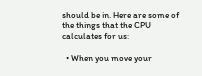should be in. Here are some of the things that the CPU calculates for us:

  • When you move your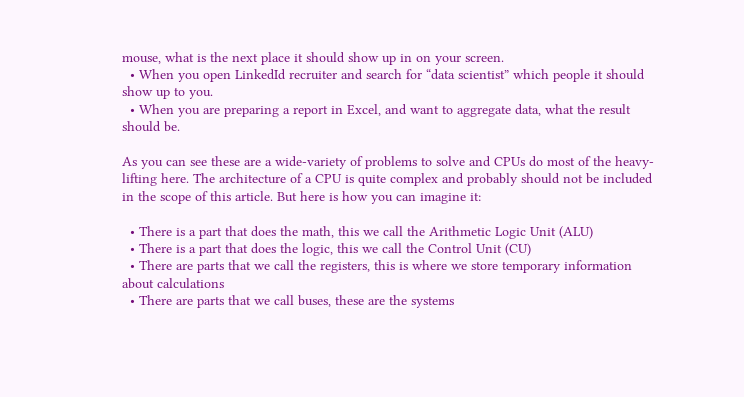mouse, what is the next place it should show up in on your screen.
  • When you open LinkedId recruiter and search for “data scientist” which people it should show up to you.
  • When you are preparing a report in Excel, and want to aggregate data, what the result should be.

As you can see these are a wide-variety of problems to solve and CPUs do most of the heavy-lifting here. The architecture of a CPU is quite complex and probably should not be included in the scope of this article. But here is how you can imagine it:

  • There is a part that does the math, this we call the Arithmetic Logic Unit (ALU)
  • There is a part that does the logic, this we call the Control Unit (CU)
  • There are parts that we call the registers, this is where we store temporary information about calculations
  • There are parts that we call buses, these are the systems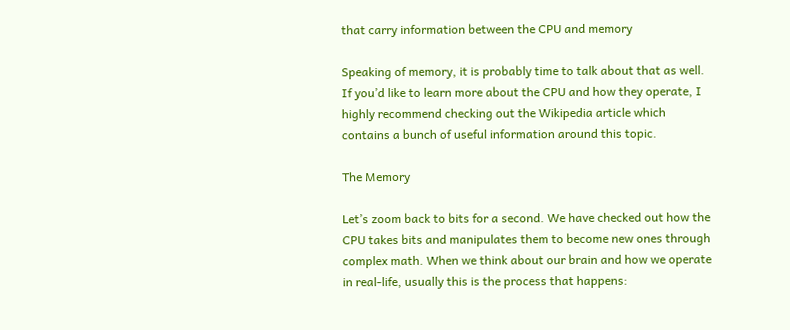that carry information between the CPU and memory

Speaking of memory, it is probably time to talk about that as well. If you’d like to learn more about the CPU and how they operate, I highly recommend checking out the Wikipedia article which contains a bunch of useful information around this topic.

The Memory

Let’s zoom back to bits for a second. We have checked out how the CPU takes bits and manipulates them to become new ones through complex math. When we think about our brain and how we operate in real-life, usually this is the process that happens: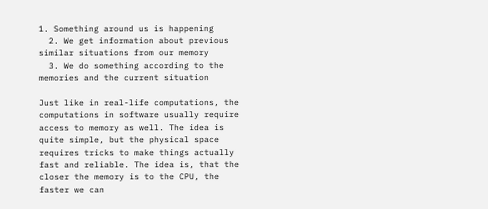1. Something around us is happening
  2. We get information about previous similar situations from our memory
  3. We do something according to the memories and the current situation

Just like in real-life computations, the computations in software usually require access to memory as well. The idea is quite simple, but the physical space requires tricks to make things actually fast and reliable. The idea is, that the closer the memory is to the CPU, the faster we can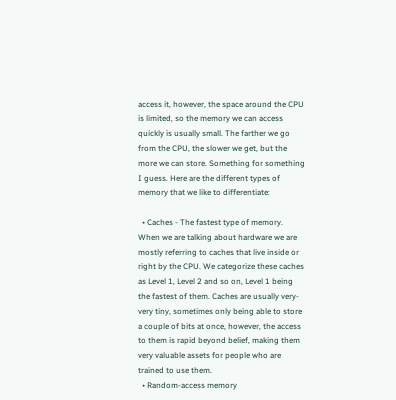access it, however, the space around the CPU is limited, so the memory we can access quickly is usually small. The farther we go from the CPU, the slower we get, but the more we can store. Something for something I guess. Here are the different types of memory that we like to differentiate:

  • Caches - The fastest type of memory. When we are talking about hardware we are mostly referring to caches that live inside or right by the CPU. We categorize these caches as Level 1, Level 2 and so on, Level 1 being the fastest of them. Caches are usually very-very tiny, sometimes only being able to store a couple of bits at once, however, the access to them is rapid beyond belief, making them very valuable assets for people who are trained to use them.
  • Random-access memory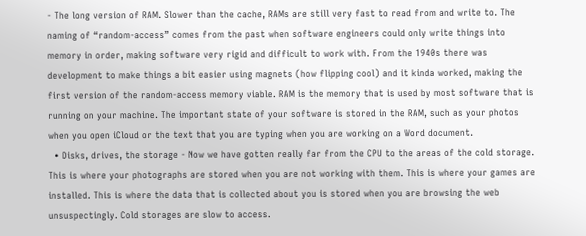- The long version of RAM. Slower than the cache, RAMs are still very fast to read from and write to. The naming of “random-access” comes from the past when software engineers could only write things into memory in order, making software very rigid and difficult to work with. From the 1940s there was development to make things a bit easier using magnets (how flipping cool) and it kinda worked, making the first version of the random-access memory viable. RAM is the memory that is used by most software that is running on your machine. The important state of your software is stored in the RAM, such as your photos when you open iCloud or the text that you are typing when you are working on a Word document.
  • Disks, drives, the storage - Now we have gotten really far from the CPU to the areas of the cold storage. This is where your photographs are stored when you are not working with them. This is where your games are installed. This is where the data that is collected about you is stored when you are browsing the web unsuspectingly. Cold storages are slow to access.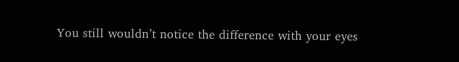You still wouldn’t notice the difference with your eyes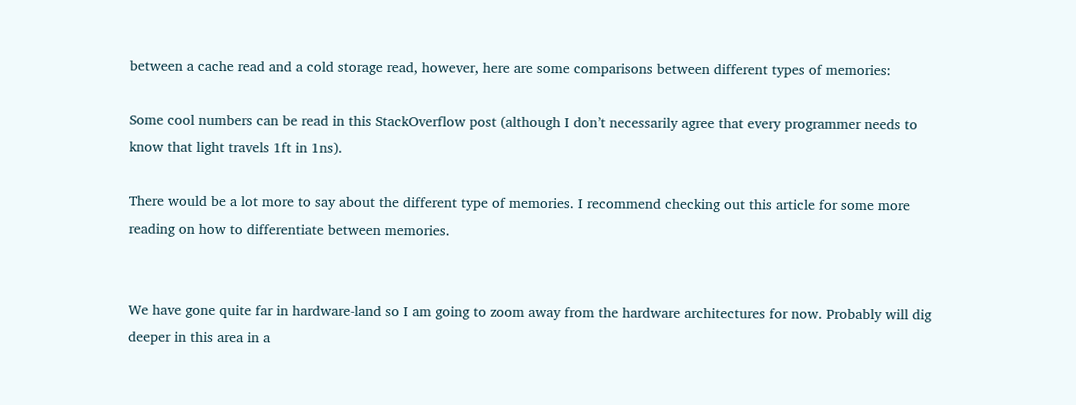between a cache read and a cold storage read, however, here are some comparisons between different types of memories:

Some cool numbers can be read in this StackOverflow post (although I don’t necessarily agree that every programmer needs to know that light travels 1ft in 1ns).

There would be a lot more to say about the different type of memories. I recommend checking out this article for some more reading on how to differentiate between memories.


We have gone quite far in hardware-land so I am going to zoom away from the hardware architectures for now. Probably will dig deeper in this area in a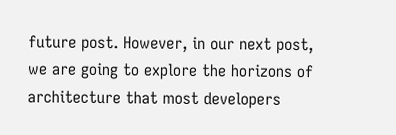future post. However, in our next post, we are going to explore the horizons of architecture that most developers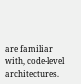are familiar with, code-level architectures.